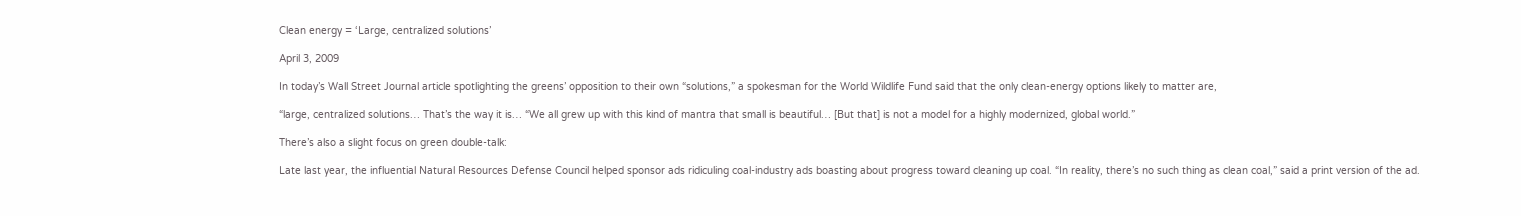Clean energy = ‘Large, centralized solutions’

April 3, 2009

In today’s Wall Street Journal article spotlighting the greens’ opposition to their own “solutions,” a spokesman for the World Wildlife Fund said that the only clean-energy options likely to matter are,

“large, centralized solutions… That’s the way it is… “We all grew up with this kind of mantra that small is beautiful… [But that] is not a model for a highly modernized, global world.”

There’s also a slight focus on green double-talk:

Late last year, the influential Natural Resources Defense Council helped sponsor ads ridiculing coal-industry ads boasting about progress toward cleaning up coal. “In reality, there’s no such thing as clean coal,” said a print version of the ad.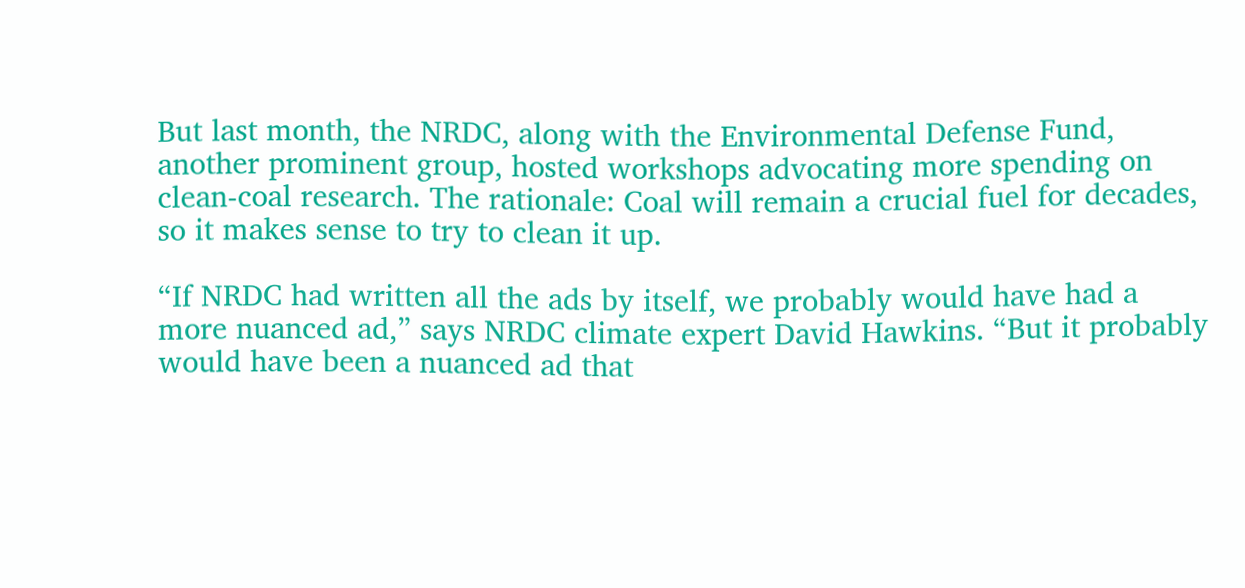But last month, the NRDC, along with the Environmental Defense Fund, another prominent group, hosted workshops advocating more spending on clean-coal research. The rationale: Coal will remain a crucial fuel for decades, so it makes sense to try to clean it up.

“If NRDC had written all the ads by itself, we probably would have had a more nuanced ad,” says NRDC climate expert David Hawkins. “But it probably would have been a nuanced ad that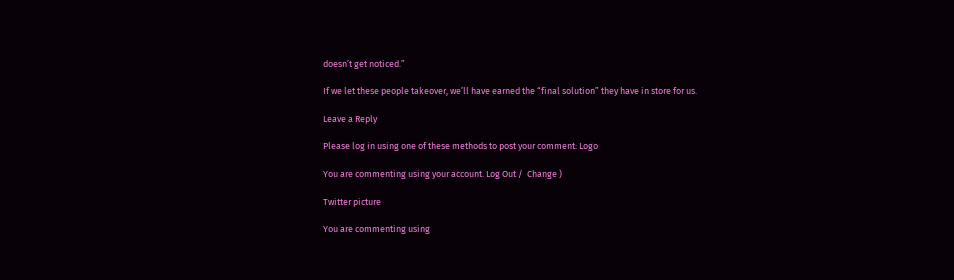doesn’t get noticed.”

If we let these people takeover, we’ll have earned the “final solution” they have in store for us.

Leave a Reply

Please log in using one of these methods to post your comment: Logo

You are commenting using your account. Log Out /  Change )

Twitter picture

You are commenting using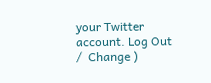your Twitter account. Log Out /  Change )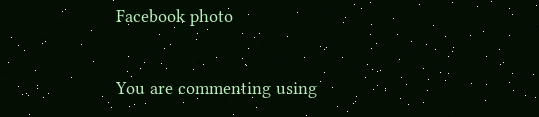Facebook photo

You are commenting using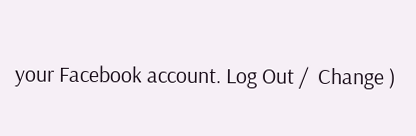your Facebook account. Log Out /  Change )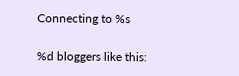Connecting to %s

%d bloggers like this: